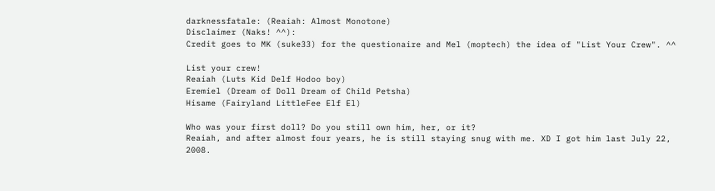darknessfatale: (Reaiah: Almost Monotone)
Disclaimer (Naks! ^^):
Credit goes to MK (suke33) for the questionaire and Mel (moptech) the idea of "List Your Crew". ^^

List your crew!
Reaiah (Luts Kid Delf Hodoo boy)
Eremiel (Dream of Doll Dream of Child Petsha)
Hisame (Fairyland LittleFee Elf El)

Who was your first doll? Do you still own him, her, or it?
Reaiah, and after almost four years, he is still staying snug with me. XD I got him last July 22, 2008.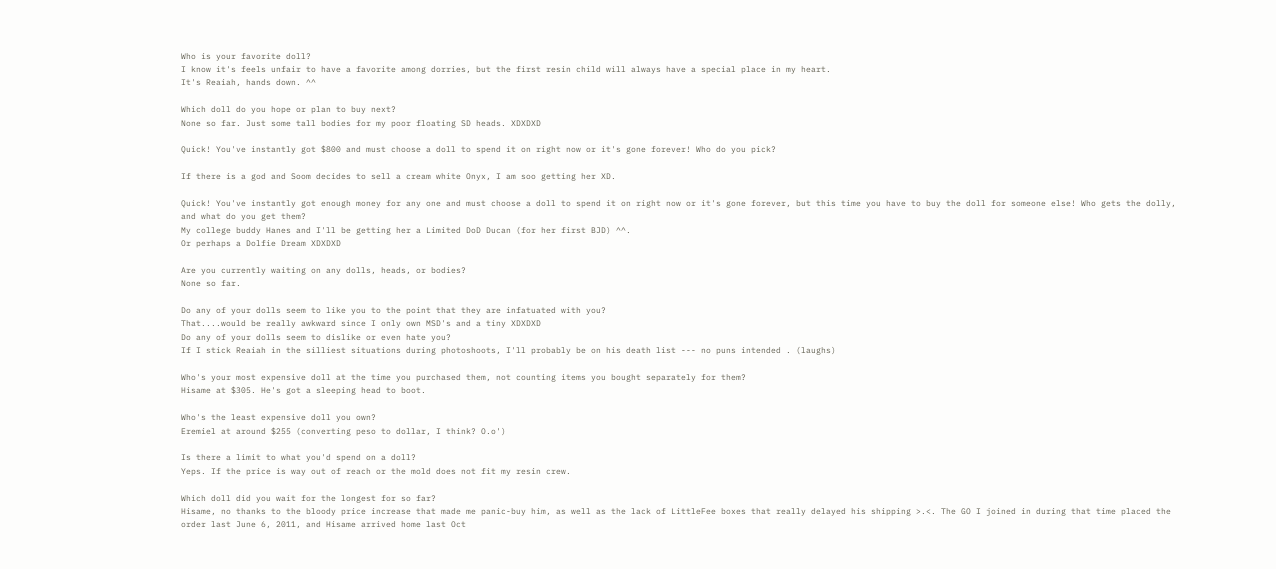Who is your favorite doll?
I know it's feels unfair to have a favorite among dorries, but the first resin child will always have a special place in my heart.
It's Reaiah, hands down. ^^

Which doll do you hope or plan to buy next?
None so far. Just some tall bodies for my poor floating SD heads. XDXDXD

Quick! You've instantly got $800 and must choose a doll to spend it on right now or it's gone forever! Who do you pick?

If there is a god and Soom decides to sell a cream white Onyx, I am soo getting her XD.

Quick! You've instantly got enough money for any one and must choose a doll to spend it on right now or it's gone forever, but this time you have to buy the doll for someone else! Who gets the dolly, and what do you get them?
My college buddy Hanes and I'll be getting her a Limited DoD Ducan (for her first BJD) ^^.
Or perhaps a Dolfie Dream XDXDXD

Are you currently waiting on any dolls, heads, or bodies?
None so far.

Do any of your dolls seem to like you to the point that they are infatuated with you?
That....would be really awkward since I only own MSD's and a tiny XDXDXD
Do any of your dolls seem to dislike or even hate you?
If I stick Reaiah in the silliest situations during photoshoots, I'll probably be on his death list --- no puns intended . (laughs)

Who's your most expensive doll at the time you purchased them, not counting items you bought separately for them?
Hisame at $305. He's got a sleeping head to boot.

Who's the least expensive doll you own?
Eremiel at around $255 (converting peso to dollar, I think? O.o')

Is there a limit to what you'd spend on a doll?
Yeps. If the price is way out of reach or the mold does not fit my resin crew.

Which doll did you wait for the longest for so far?
Hisame, no thanks to the bloody price increase that made me panic-buy him, as well as the lack of LittleFee boxes that really delayed his shipping >.<. The GO I joined in during that time placed the order last June 6, 2011, and Hisame arrived home last Oct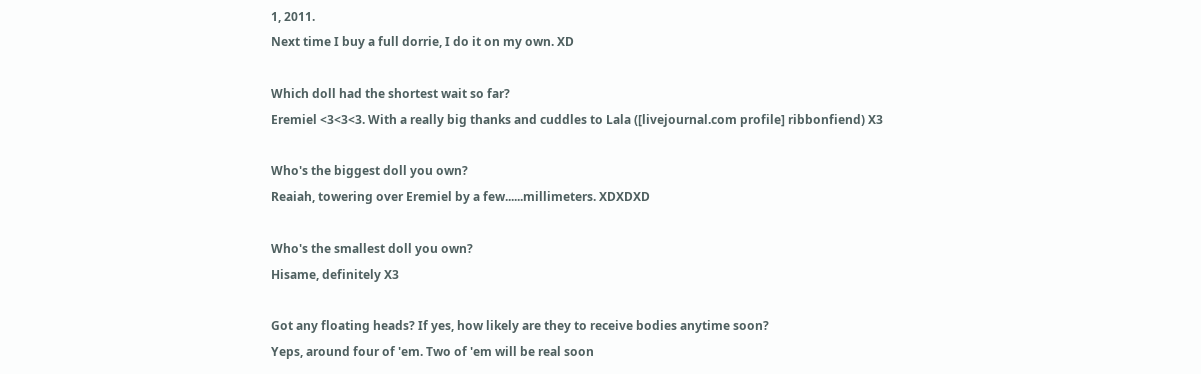1, 2011.
Next time I buy a full dorrie, I do it on my own. XD

Which doll had the shortest wait so far?
Eremiel <3<3<3. With a really big thanks and cuddles to Lala ([livejournal.com profile] ribbonfiend) X3

Who's the biggest doll you own?
Reaiah, towering over Eremiel by a few......millimeters. XDXDXD

Who's the smallest doll you own?
Hisame, definitely X3

Got any floating heads? If yes, how likely are they to receive bodies anytime soon?
Yeps, around four of 'em. Two of 'em will be real soon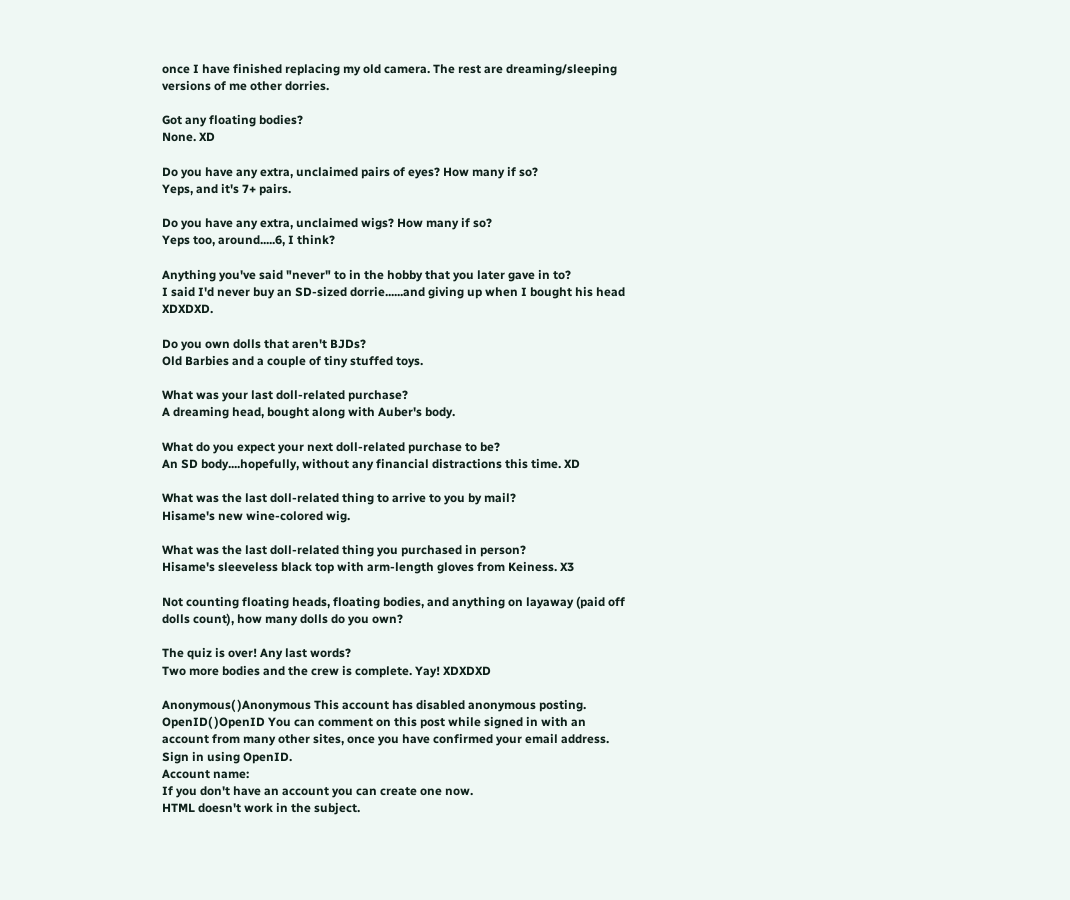once I have finished replacing my old camera. The rest are dreaming/sleeping versions of me other dorries.

Got any floating bodies?
None. XD

Do you have any extra, unclaimed pairs of eyes? How many if so?
Yeps, and it's 7+ pairs.

Do you have any extra, unclaimed wigs? How many if so?
Yeps too, around.....6, I think?

Anything you've said "never" to in the hobby that you later gave in to?
I said I'd never buy an SD-sized dorrie......and giving up when I bought his head XDXDXD.

Do you own dolls that aren't BJDs?
Old Barbies and a couple of tiny stuffed toys.

What was your last doll-related purchase?
A dreaming head, bought along with Auber's body.

What do you expect your next doll-related purchase to be?
An SD body....hopefully, without any financial distractions this time. XD

What was the last doll-related thing to arrive to you by mail?
Hisame's new wine-colored wig.

What was the last doll-related thing you purchased in person?
Hisame's sleeveless black top with arm-length gloves from Keiness. X3

Not counting floating heads, floating bodies, and anything on layaway (paid off dolls count), how many dolls do you own?

The quiz is over! Any last words?
Two more bodies and the crew is complete. Yay! XDXDXD

Anonymous( )Anonymous This account has disabled anonymous posting.
OpenID( )OpenID You can comment on this post while signed in with an account from many other sites, once you have confirmed your email address. Sign in using OpenID.
Account name:
If you don't have an account you can create one now.
HTML doesn't work in the subject.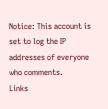Notice: This account is set to log the IP addresses of everyone who comments.
Links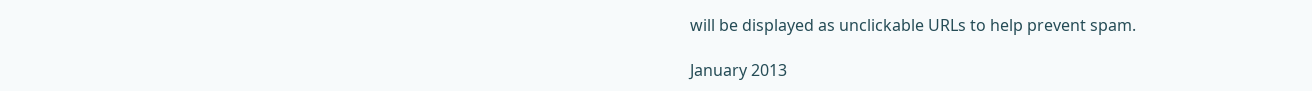will be displayed as unclickable URLs to help prevent spam.

January 2013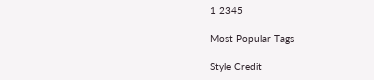1 2345

Most Popular Tags

Style Credit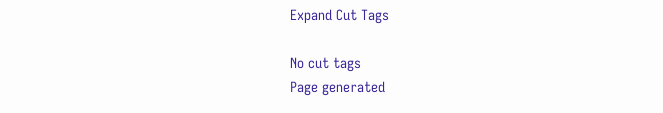Expand Cut Tags

No cut tags
Page generated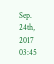Sep. 24th, 2017 03:45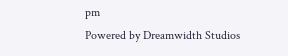pm
Powered by Dreamwidth Studios